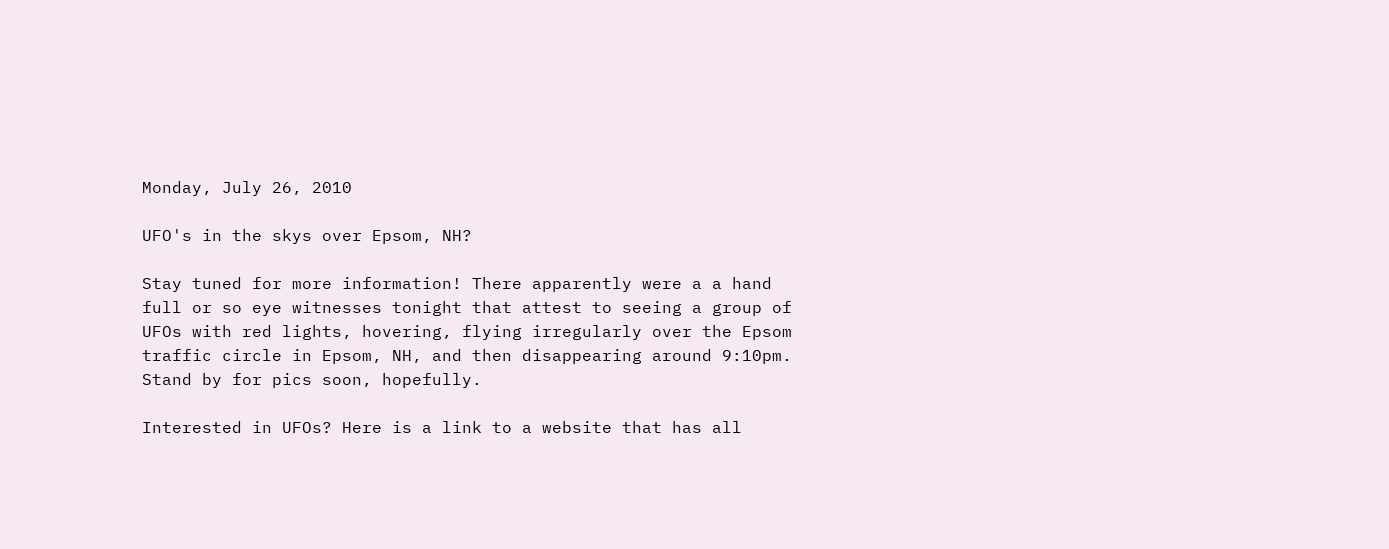Monday, July 26, 2010

UFO's in the skys over Epsom, NH?

Stay tuned for more information! There apparently were a a hand full or so eye witnesses tonight that attest to seeing a group of UFOs with red lights, hovering, flying irregularly over the Epsom traffic circle in Epsom, NH, and then disappearing around 9:10pm. Stand by for pics soon, hopefully.

Interested in UFOs? Here is a link to a website that has all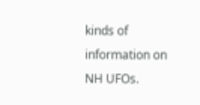kinds of information on NH UFOs.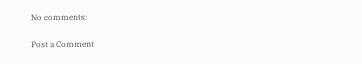No comments:

Post a Comment